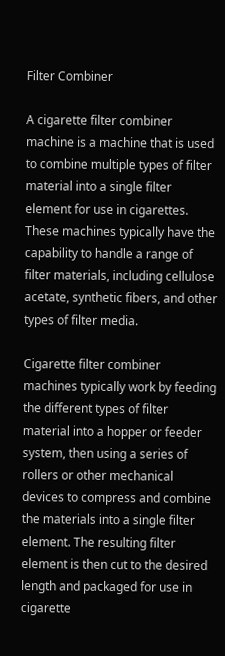Filter Combiner

A cigarette filter combiner machine is a machine that is used to combine multiple types of filter material into a single filter element for use in cigarettes. These machines typically have the capability to handle a range of filter materials, including cellulose acetate, synthetic fibers, and other types of filter media.

Cigarette filter combiner machines typically work by feeding the different types of filter material into a hopper or feeder system, then using a series of rollers or other mechanical devices to compress and combine the materials into a single filter element. The resulting filter element is then cut to the desired length and packaged for use in cigarette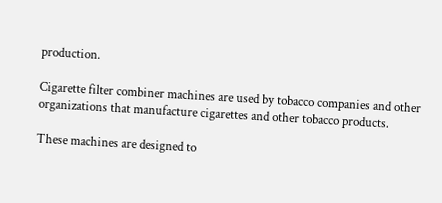production.

Cigarette filter combiner machines are used by tobacco companies and other organizations that manufacture cigarettes and other tobacco products.

These machines are designed to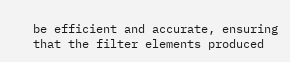be efficient and accurate, ensuring that the filter elements produced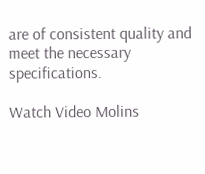are of consistent quality and meet the necessary specifications.

Watch Video Molins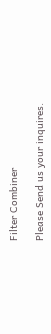Filter Combiner

Please Send us your inquires.